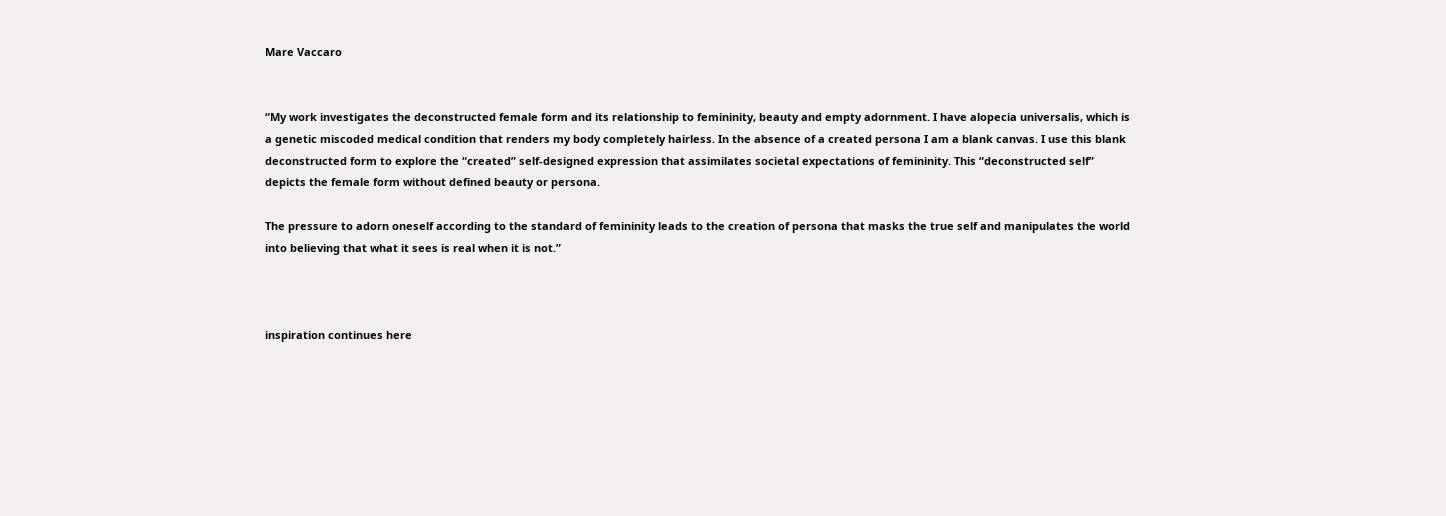Mare Vaccaro


“My work investigates the deconstructed female form and its relationship to femininity, beauty and empty adornment. I have alopecia universalis, which is a genetic miscoded medical condition that renders my body completely hairless. In the absence of a created persona I am a blank canvas. I use this blank deconstructed form to explore the “created” self-designed expression that assimilates societal expectations of femininity. This “deconstructed self” depicts the female form without defined beauty or persona.

The pressure to adorn oneself according to the standard of femininity leads to the creation of persona that masks the true self and manipulates the world into believing that what it sees is real when it is not.”



inspiration continues here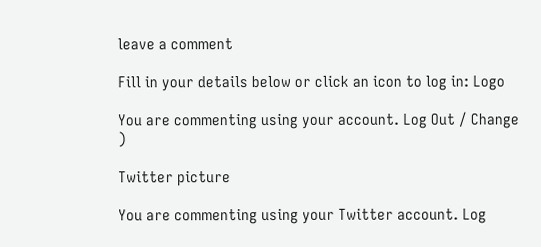leave a comment

Fill in your details below or click an icon to log in: Logo

You are commenting using your account. Log Out / Change )

Twitter picture

You are commenting using your Twitter account. Log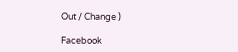Out / Change )

Facebook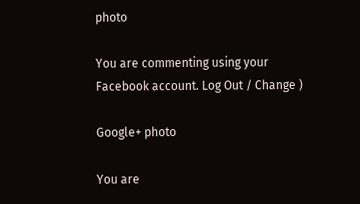photo

You are commenting using your Facebook account. Log Out / Change )

Google+ photo

You are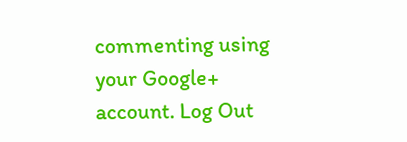commenting using your Google+ account. Log Out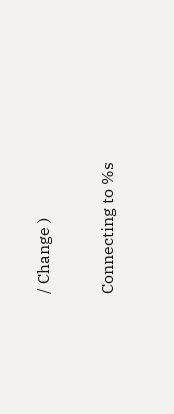/ Change )

Connecting to %s